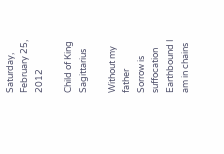Saturday, February 25, 2012

Child of King Sagittarius

Without my father
Sorrow is suffocation
Earthbound I am in chains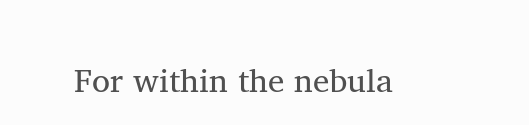For within the nebula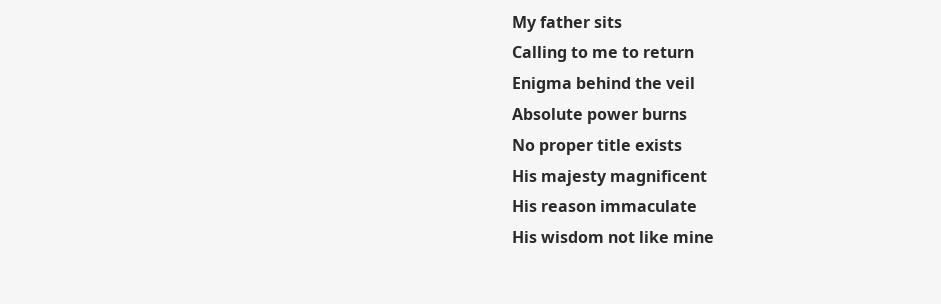My father sits
Calling to me to return
Enigma behind the veil
Absolute power burns
No proper title exists
His majesty magnificent
His reason immaculate
His wisdom not like mine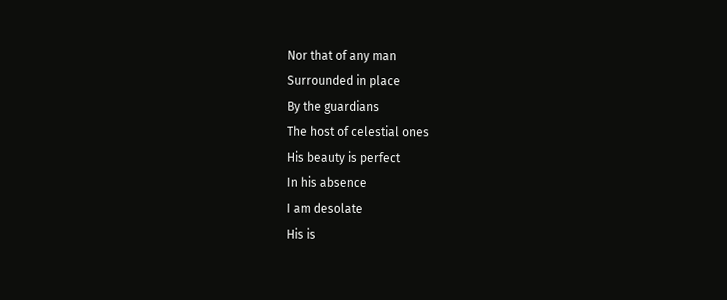Nor that of any man
Surrounded in place
By the guardians
The host of celestial ones
His beauty is perfect
In his absence
I am desolate
His is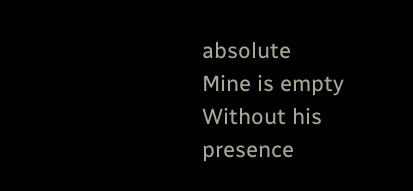absolute
Mine is empty
Without his presence